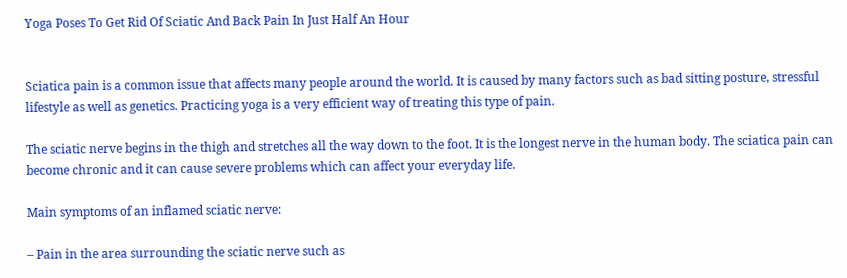Yoga Poses To Get Rid Of Sciatic And Back Pain In Just Half An Hour


Sciatica pain is a common issue that affects many people around the world. It is caused by many factors such as bad sitting posture, stressful lifestyle as well as genetics. Practicing yoga is a very efficient way of treating this type of pain.

The sciatic nerve begins in the thigh and stretches all the way down to the foot. It is the longest nerve in the human body. The sciatica pain can become chronic and it can cause severe problems which can affect your everyday life.

Main symptoms of an inflamed sciatic nerve:

– Pain in the area surrounding the sciatic nerve such as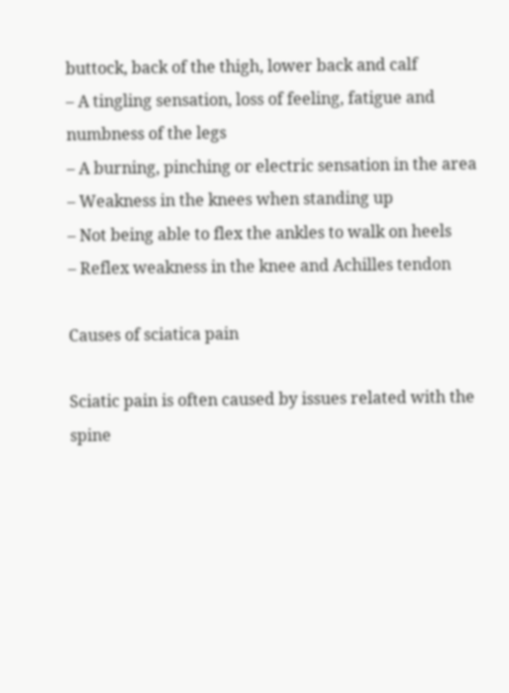buttock, back of the thigh, lower back and calf
– A tingling sensation, loss of feeling, fatigue and numbness of the legs
– A burning, pinching or electric sensation in the area
– Weakness in the knees when standing up
– Not being able to flex the ankles to walk on heels
– Reflex weakness in the knee and Achilles tendon

Causes of sciatica pain

Sciatic pain is often caused by issues related with the spine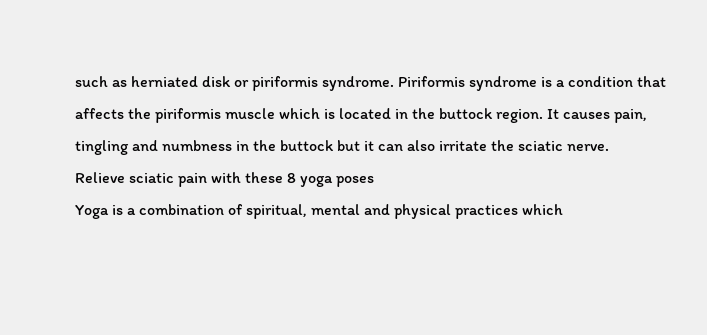such as herniated disk or piriformis syndrome. Piriformis syndrome is a condition that affects the piriformis muscle which is located in the buttock region. It causes pain, tingling and numbness in the buttock but it can also irritate the sciatic nerve.
Relieve sciatic pain with these 8 yoga poses
Yoga is a combination of spiritual, mental and physical practices which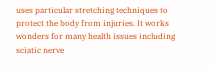uses particular stretching techniques to protect the body from injuries. It works wonders for many health issues including sciatic nerve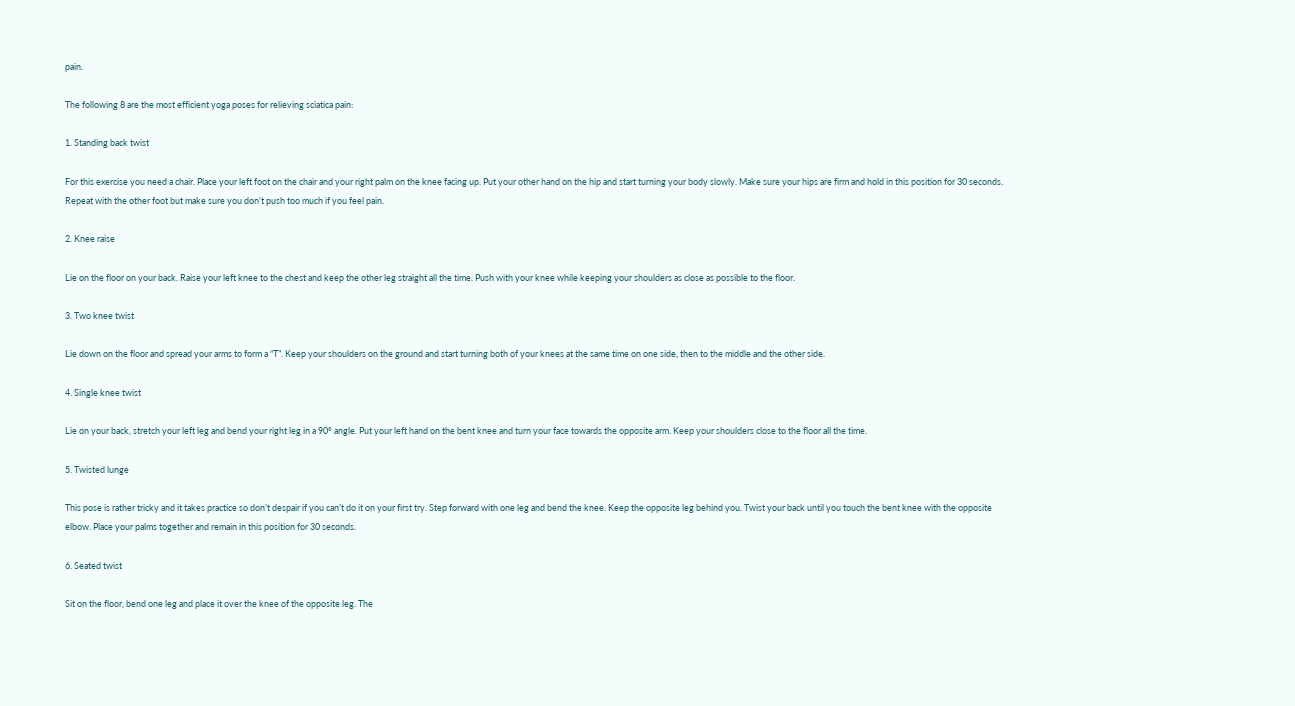pain.

The following 8 are the most efficient yoga poses for relieving sciatica pain:

1. Standing back twist

For this exercise you need a chair. Place your left foot on the chair and your right palm on the knee facing up. Put your other hand on the hip and start turning your body slowly. Make sure your hips are firm and hold in this position for 30 seconds. Repeat with the other foot but make sure you don’t push too much if you feel pain.

2. Knee raise

Lie on the floor on your back. Raise your left knee to the chest and keep the other leg straight all the time. Push with your knee while keeping your shoulders as close as possible to the floor.

3. Two knee twist

Lie down on the floor and spread your arms to form a “T”. Keep your shoulders on the ground and start turning both of your knees at the same time on one side, then to the middle and the other side.

4. Single knee twist

Lie on your back, stretch your left leg and bend your right leg in a 90° angle. Put your left hand on the bent knee and turn your face towards the opposite arm. Keep your shoulders close to the floor all the time.

5. Twisted lunge

This pose is rather tricky and it takes practice so don’t despair if you can’t do it on your first try. Step forward with one leg and bend the knee. Keep the opposite leg behind you. Twist your back until you touch the bent knee with the opposite elbow. Place your palms together and remain in this position for 30 seconds.

6. Seated twist

Sit on the floor, bend one leg and place it over the knee of the opposite leg. The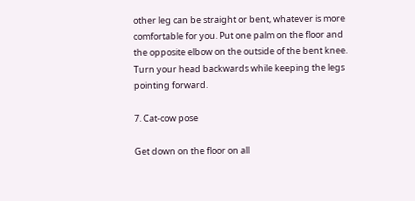other leg can be straight or bent, whatever is more comfortable for you. Put one palm on the floor and the opposite elbow on the outside of the bent knee. Turn your head backwards while keeping the legs pointing forward.

7. Cat-cow pose

Get down on the floor on all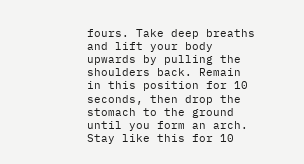fours. Take deep breaths and lift your body upwards by pulling the shoulders back. Remain in this position for 10 seconds, then drop the stomach to the ground until you form an arch. Stay like this for 10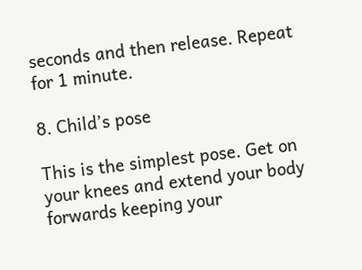seconds and then release. Repeat for 1 minute.

8. Child’s pose

This is the simplest pose. Get on your knees and extend your body forwards keeping your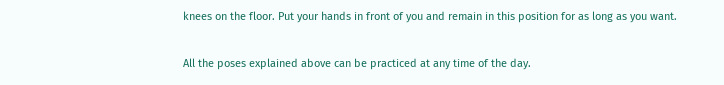knees on the floor. Put your hands in front of you and remain in this position for as long as you want.

All the poses explained above can be practiced at any time of the day.